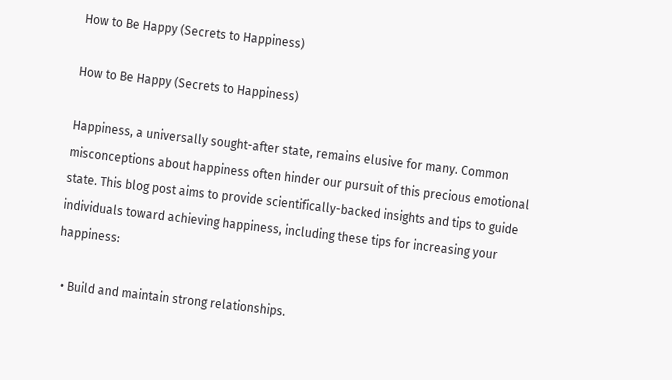How to Be Happy (Secrets to Happiness)

How to Be Happy (Secrets to Happiness)

Happiness, a universally sought-after state, remains elusive for many. Common misconceptions about happiness often hinder our pursuit of this precious emotional state. This blog post aims to provide scientifically-backed insights and tips to guide individuals toward achieving happiness, including these tips for increasing your happiness:

  • Build and maintain strong relationships.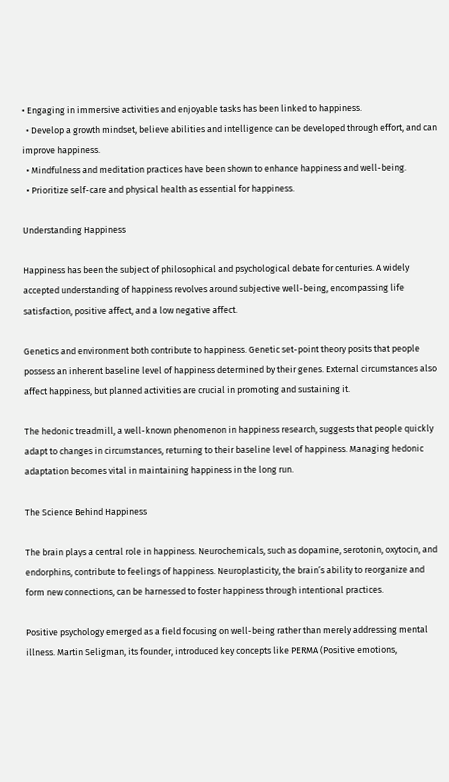• Engaging in immersive activities and enjoyable tasks has been linked to happiness.
  • Develop a growth mindset, believe abilities and intelligence can be developed through effort, and can improve happiness.
  • Mindfulness and meditation practices have been shown to enhance happiness and well-being.
  • Prioritize self-care and physical health as essential for happiness.

Understanding Happiness

Happiness has been the subject of philosophical and psychological debate for centuries. A widely accepted understanding of happiness revolves around subjective well-being, encompassing life satisfaction, positive affect, and a low negative affect.

Genetics and environment both contribute to happiness. Genetic set-point theory posits that people possess an inherent baseline level of happiness determined by their genes. External circumstances also affect happiness, but planned activities are crucial in promoting and sustaining it.

The hedonic treadmill, a well-known phenomenon in happiness research, suggests that people quickly adapt to changes in circumstances, returning to their baseline level of happiness. Managing hedonic adaptation becomes vital in maintaining happiness in the long run.

The Science Behind Happiness

The brain plays a central role in happiness. Neurochemicals, such as dopamine, serotonin, oxytocin, and endorphins, contribute to feelings of happiness. Neuroplasticity, the brain’s ability to reorganize and form new connections, can be harnessed to foster happiness through intentional practices.

Positive psychology emerged as a field focusing on well-being rather than merely addressing mental illness. Martin Seligman, its founder, introduced key concepts like PERMA (Positive emotions,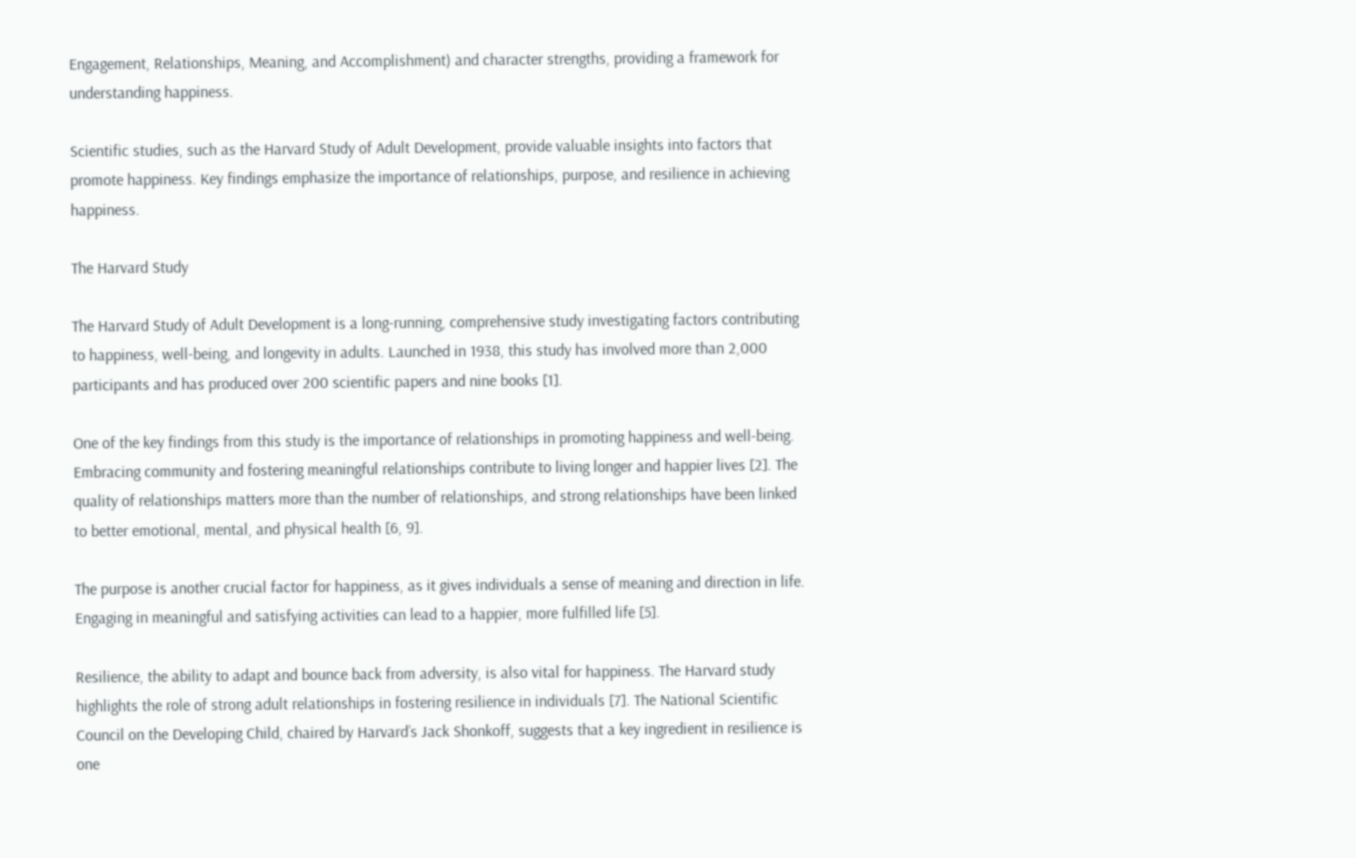Engagement, Relationships, Meaning, and Accomplishment) and character strengths, providing a framework for understanding happiness.

Scientific studies, such as the Harvard Study of Adult Development, provide valuable insights into factors that promote happiness. Key findings emphasize the importance of relationships, purpose, and resilience in achieving happiness.

The Harvard Study

The Harvard Study of Adult Development is a long-running, comprehensive study investigating factors contributing to happiness, well-being, and longevity in adults. Launched in 1938, this study has involved more than 2,000 participants and has produced over 200 scientific papers and nine books [1].

One of the key findings from this study is the importance of relationships in promoting happiness and well-being. Embracing community and fostering meaningful relationships contribute to living longer and happier lives [2]. The quality of relationships matters more than the number of relationships, and strong relationships have been linked to better emotional, mental, and physical health [6, 9].

The purpose is another crucial factor for happiness, as it gives individuals a sense of meaning and direction in life. Engaging in meaningful and satisfying activities can lead to a happier, more fulfilled life [5].

Resilience, the ability to adapt and bounce back from adversity, is also vital for happiness. The Harvard study highlights the role of strong adult relationships in fostering resilience in individuals [7]. The National Scientific Council on the Developing Child, chaired by Harvard’s Jack Shonkoff, suggests that a key ingredient in resilience is one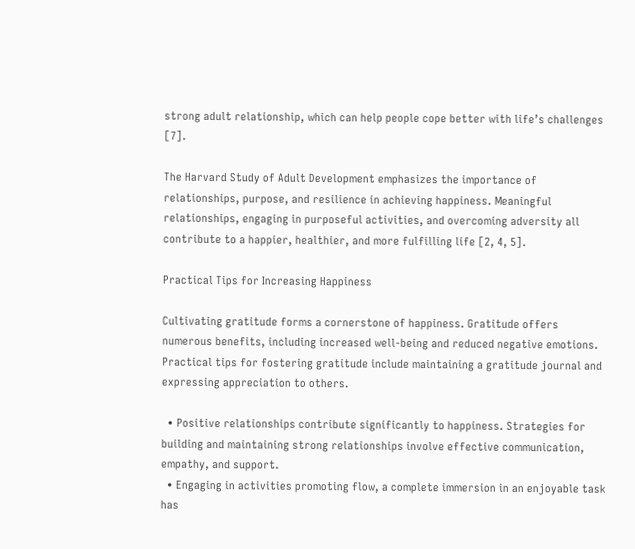strong adult relationship, which can help people cope better with life’s challenges [7].

The Harvard Study of Adult Development emphasizes the importance of relationships, purpose, and resilience in achieving happiness. Meaningful relationships, engaging in purposeful activities, and overcoming adversity all contribute to a happier, healthier, and more fulfilling life [2, 4, 5].

Practical Tips for Increasing Happiness

Cultivating gratitude forms a cornerstone of happiness. Gratitude offers numerous benefits, including increased well-being and reduced negative emotions. Practical tips for fostering gratitude include maintaining a gratitude journal and expressing appreciation to others.

  • Positive relationships contribute significantly to happiness. Strategies for building and maintaining strong relationships involve effective communication, empathy, and support.
  • Engaging in activities promoting flow, a complete immersion in an enjoyable task has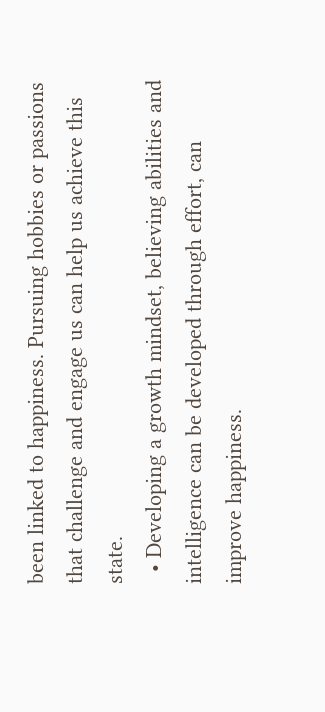been linked to happiness. Pursuing hobbies or passions that challenge and engage us can help us achieve this state.
  • Developing a growth mindset, believing abilities and intelligence can be developed through effort, can improve happiness.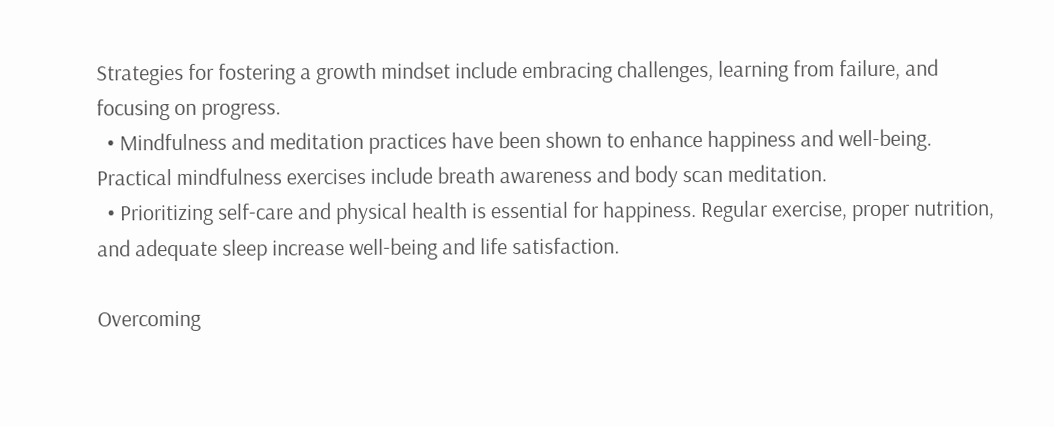Strategies for fostering a growth mindset include embracing challenges, learning from failure, and focusing on progress.
  • Mindfulness and meditation practices have been shown to enhance happiness and well-being. Practical mindfulness exercises include breath awareness and body scan meditation.
  • Prioritizing self-care and physical health is essential for happiness. Regular exercise, proper nutrition, and adequate sleep increase well-being and life satisfaction.

Overcoming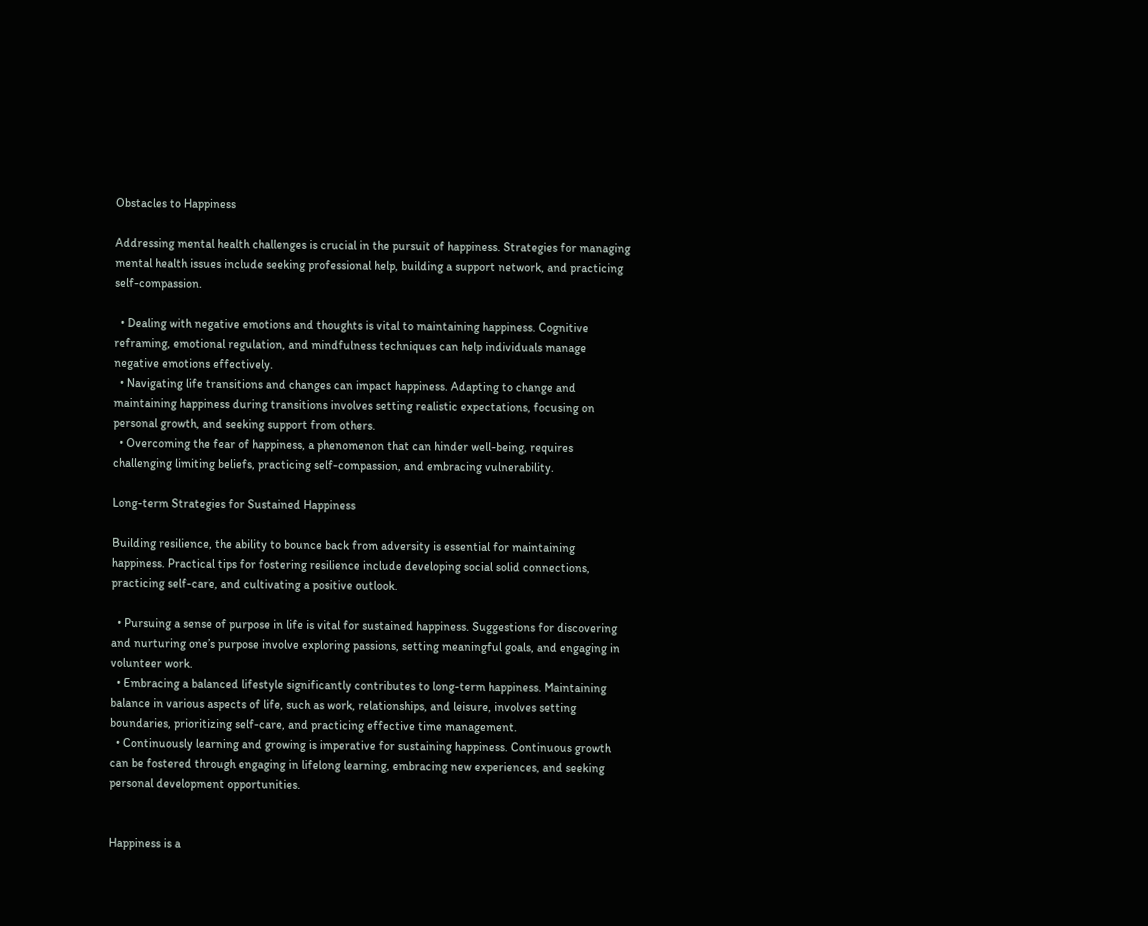Obstacles to Happiness

Addressing mental health challenges is crucial in the pursuit of happiness. Strategies for managing mental health issues include seeking professional help, building a support network, and practicing self-compassion.

  • Dealing with negative emotions and thoughts is vital to maintaining happiness. Cognitive reframing, emotional regulation, and mindfulness techniques can help individuals manage negative emotions effectively.
  • Navigating life transitions and changes can impact happiness. Adapting to change and maintaining happiness during transitions involves setting realistic expectations, focusing on personal growth, and seeking support from others.
  • Overcoming the fear of happiness, a phenomenon that can hinder well-being, requires challenging limiting beliefs, practicing self-compassion, and embracing vulnerability.

Long-term Strategies for Sustained Happiness

Building resilience, the ability to bounce back from adversity is essential for maintaining happiness. Practical tips for fostering resilience include developing social solid connections, practicing self-care, and cultivating a positive outlook.

  • Pursuing a sense of purpose in life is vital for sustained happiness. Suggestions for discovering and nurturing one’s purpose involve exploring passions, setting meaningful goals, and engaging in volunteer work.
  • Embracing a balanced lifestyle significantly contributes to long-term happiness. Maintaining balance in various aspects of life, such as work, relationships, and leisure, involves setting boundaries, prioritizing self-care, and practicing effective time management.
  • Continuously learning and growing is imperative for sustaining happiness. Continuous growth can be fostered through engaging in lifelong learning, embracing new experiences, and seeking personal development opportunities.


Happiness is a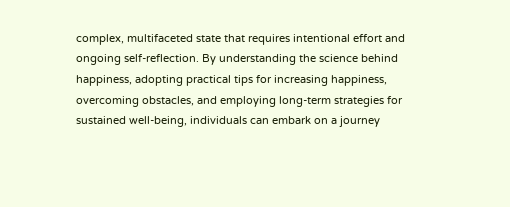complex, multifaceted state that requires intentional effort and ongoing self-reflection. By understanding the science behind happiness, adopting practical tips for increasing happiness, overcoming obstacles, and employing long-term strategies for sustained well-being, individuals can embark on a journey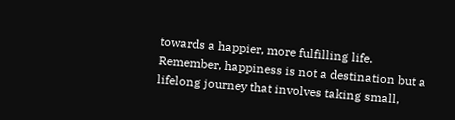towards a happier, more fulfilling life. Remember, happiness is not a destination but a lifelong journey that involves taking small,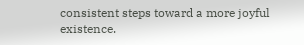consistent steps toward a more joyful existence.